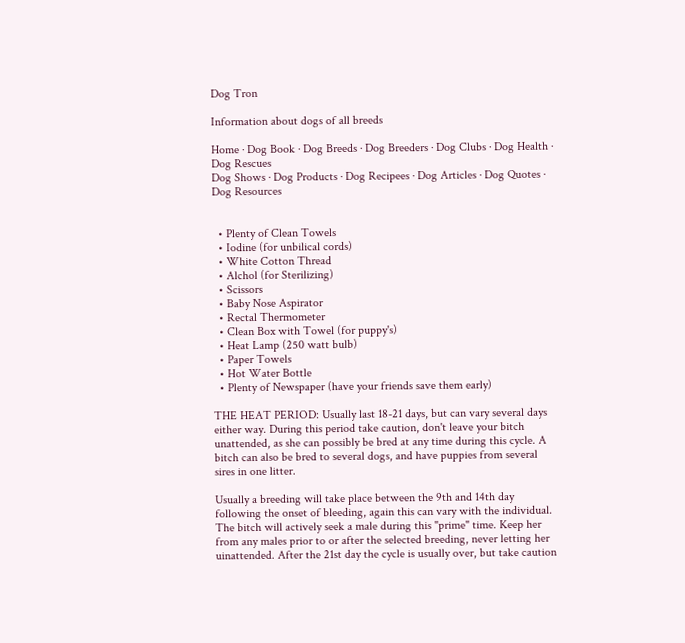Dog Tron

Information about dogs of all breeds

Home · Dog Book · Dog Breeds · Dog Breeders · Dog Clubs · Dog Health · Dog Rescues
Dog Shows · Dog Products · Dog Recipees · Dog Articles · Dog Quotes · Dog Resources


  • Plenty of Clean Towels
  • Iodine (for unbilical cords)
  • White Cotton Thread
  • Alchol (for Sterilizing)
  • Scissors
  • Baby Nose Aspirator
  • Rectal Thermometer
  • Clean Box with Towel (for puppy's)
  • Heat Lamp (250 watt bulb)
  • Paper Towels
  • Hot Water Bottle
  • Plenty of Newspaper (have your friends save them early)

THE HEAT PERIOD: Usually last 18-21 days, but can vary several days either way. During this period take caution, don't leave your bitch unattended, as she can possibly be bred at any time during this cycle. A bitch can also be bred to several dogs, and have puppies from several sires in one litter.

Usually a breeding will take place between the 9th and 14th day following the onset of bleeding, again this can vary with the individual. The bitch will actively seek a male during this "prime" time. Keep her from any males prior to or after the selected breeding, never letting her uinattended. After the 21st day the cycle is usually over, but take caution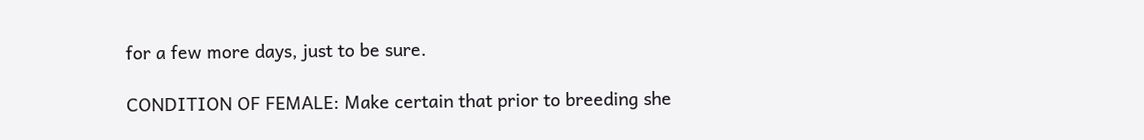for a few more days, just to be sure.

CONDITION OF FEMALE: Make certain that prior to breeding she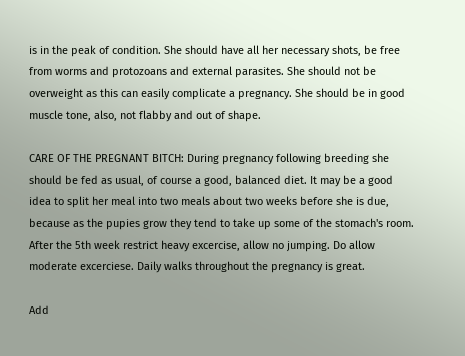is in the peak of condition. She should have all her necessary shots, be free from worms and protozoans and external parasites. She should not be overweight as this can easily complicate a pregnancy. She should be in good muscle tone, also, not flabby and out of shape.

CARE OF THE PREGNANT BITCH: During pregnancy following breeding she should be fed as usual, of course a good, balanced diet. It may be a good idea to split her meal into two meals about two weeks before she is due, because as the pupies grow they tend to take up some of the stomach's room. After the 5th week restrict heavy excercise, allow no jumping. Do allow moderate excerciese. Daily walks throughout the pregnancy is great.

Add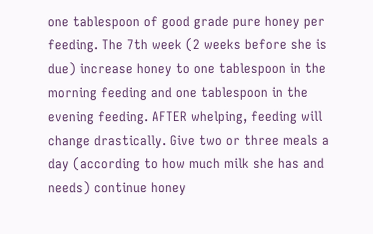one tablespoon of good grade pure honey per feeding. The 7th week (2 weeks before she is due) increase honey to one tablespoon in the morning feeding and one tablespoon in the evening feeding. AFTER whelping, feeding will change drastically. Give two or three meals a day (according to how much milk she has and needs) continue honey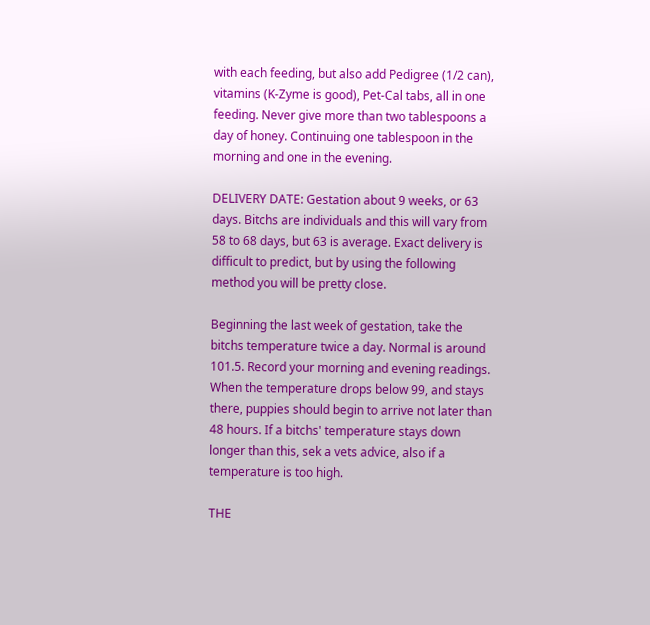with each feeding, but also add Pedigree (1/2 can), vitamins (K-Zyme is good), Pet-Cal tabs, all in one feeding. Never give more than two tablespoons a day of honey. Continuing one tablespoon in the morning and one in the evening.

DELIVERY DATE: Gestation about 9 weeks, or 63 days. Bitchs are individuals and this will vary from 58 to 68 days, but 63 is average. Exact delivery is difficult to predict, but by using the following method you will be pretty close.

Beginning the last week of gestation, take the bitchs temperature twice a day. Normal is around 101.5. Record your morning and evening readings. When the temperature drops below 99, and stays there, puppies should begin to arrive not later than 48 hours. If a bitchs' temperature stays down longer than this, sek a vets advice, also if a temperature is too high.

THE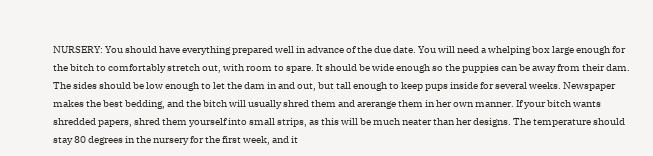NURSERY: You should have everything prepared well in advance of the due date. You will need a whelping box large enough for the bitch to comfortably stretch out, with room to spare. It should be wide enough so the puppies can be away from their dam. The sides should be low enough to let the dam in and out, but tall enough to keep pups inside for several weeks. Newspaper makes the best bedding, and the bitch will usually shred them and arerange them in her own manner. If your bitch wants shredded papers, shred them yourself into small strips, as this will be much neater than her designs. The temperature should stay 80 degrees in the nursery for the first week, and it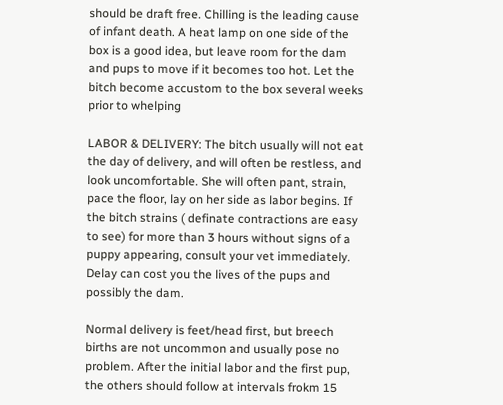should be draft free. Chilling is the leading cause of infant death. A heat lamp on one side of the box is a good idea, but leave room for the dam and pups to move if it becomes too hot. Let the bitch become accustom to the box several weeks prior to whelping

LABOR & DELIVERY: The bitch usually will not eat the day of delivery, and will often be restless, and look uncomfortable. She will often pant, strain, pace the floor, lay on her side as labor begins. If the bitch strains ( definate contractions are easy to see) for more than 3 hours without signs of a puppy appearing, consult your vet immediately. Delay can cost you the lives of the pups and possibly the dam.

Normal delivery is feet/head first, but breech births are not uncommon and usually pose no problem. After the initial labor and the first pup, the others should follow at intervals frokm 15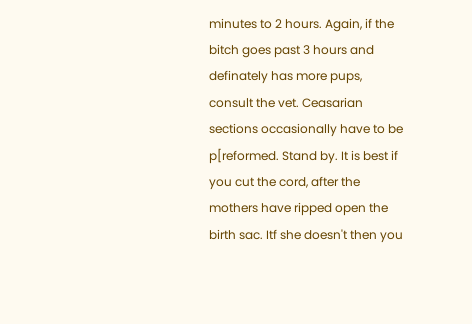minutes to 2 hours. Again, if the bitch goes past 3 hours and definately has more pups, consult the vet. Ceasarian sections occasionally have to be p[reformed. Stand by. It is best if you cut the cord, after the mothers have ripped open the birth sac. Itf she doesn't then you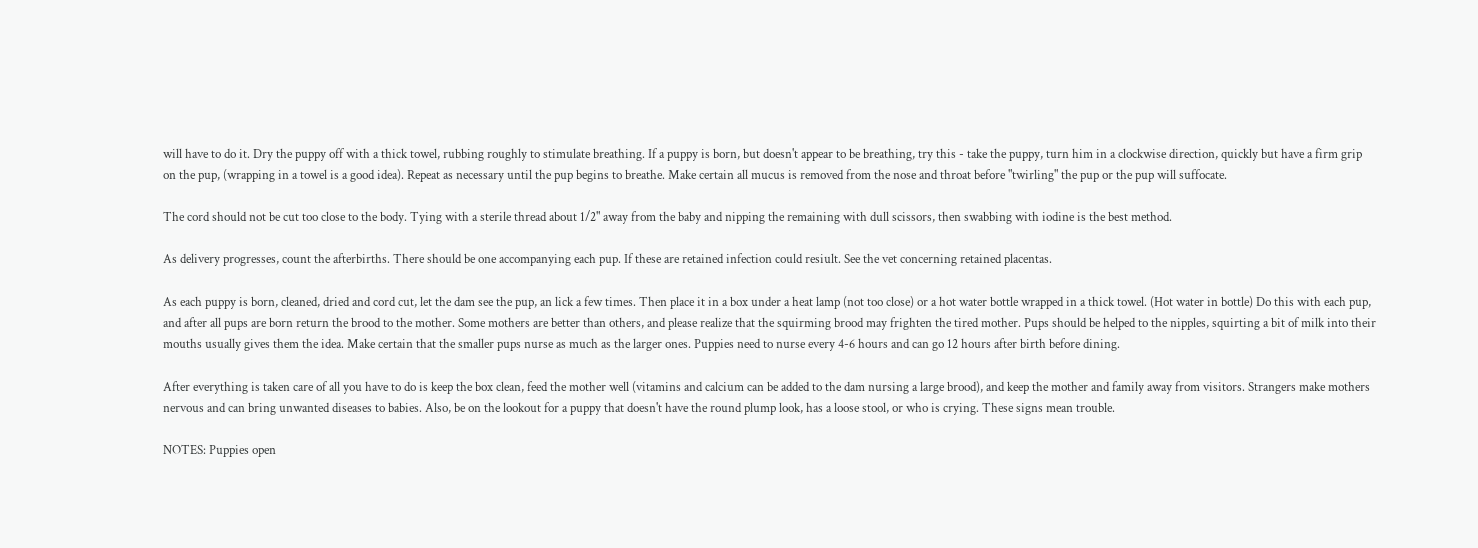will have to do it. Dry the puppy off with a thick towel, rubbing roughly to stimulate breathing. If a puppy is born, but doesn't appear to be breathing, try this - take the puppy, turn him in a clockwise direction, quickly but have a firm grip on the pup, (wrapping in a towel is a good idea). Repeat as necessary until the pup begins to breathe. Make certain all mucus is removed from the nose and throat before "twirling" the pup or the pup will suffocate.

The cord should not be cut too close to the body. Tying with a sterile thread about 1/2" away from the baby and nipping the remaining with dull scissors, then swabbing with iodine is the best method.

As delivery progresses, count the afterbirths. There should be one accompanying each pup. If these are retained infection could resiult. See the vet concerning retained placentas.

As each puppy is born, cleaned, dried and cord cut, let the dam see the pup, an lick a few times. Then place it in a box under a heat lamp (not too close) or a hot water bottle wrapped in a thick towel. (Hot water in bottle) Do this with each pup, and after all pups are born return the brood to the mother. Some mothers are better than others, and please realize that the squirming brood may frighten the tired mother. Pups should be helped to the nipples, squirting a bit of milk into their mouths usually gives them the idea. Make certain that the smaller pups nurse as much as the larger ones. Puppies need to nurse every 4-6 hours and can go 12 hours after birth before dining.

After everything is taken care of all you have to do is keep the box clean, feed the mother well (vitamins and calcium can be added to the dam nursing a large brood), and keep the mother and family away from visitors. Strangers make mothers nervous and can bring unwanted diseases to babies. Also, be on the lookout for a puppy that doesn't have the round plump look, has a loose stool, or who is crying. These signs mean trouble.

NOTES: Puppies open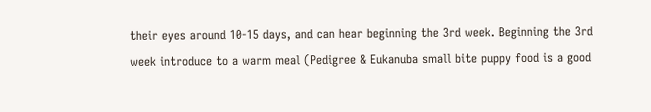their eyes around 10-15 days, and can hear beginning the 3rd week. Beginning the 3rd week introduce to a warm meal (Pedigree & Eukanuba small bite puppy food is a good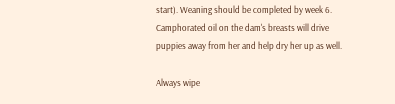start). Weaning should be completed by week 6. Camphorated oil on the dam's breasts will drive puppies away from her and help dry her up as well.

Always wipe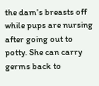the dam's breasts off while pups are nursing after going out to potty. She can carry germs back to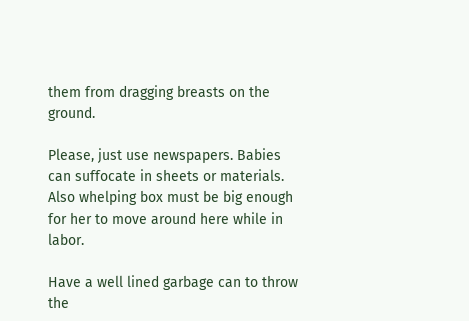them from dragging breasts on the ground.

Please, just use newspapers. Babies can suffocate in sheets or materials. Also whelping box must be big enough for her to move around here while in labor.

Have a well lined garbage can to throw the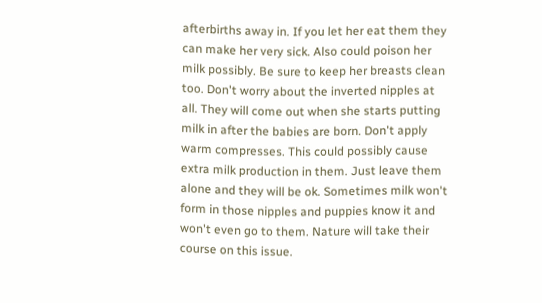afterbirths away in. If you let her eat them they can make her very sick. Also could poison her milk possibly. Be sure to keep her breasts clean too. Don't worry about the inverted nipples at all. They will come out when she starts putting milk in after the babies are born. Don't apply warm compresses. This could possibly cause extra milk production in them. Just leave them alone and they will be ok. Sometimes milk won't form in those nipples and puppies know it and won't even go to them. Nature will take their course on this issue.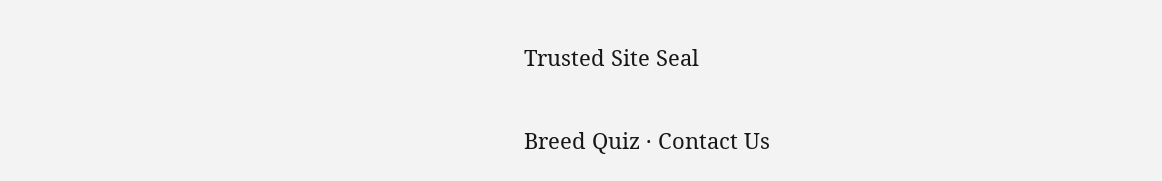Trusted Site Seal

Breed Quiz · Contact Us